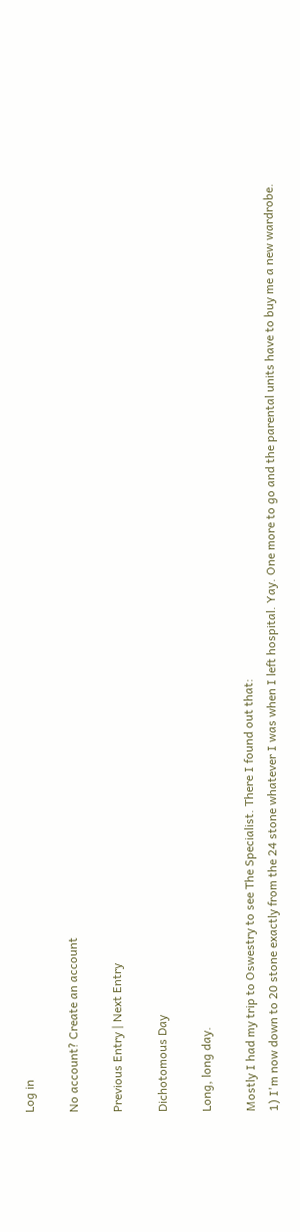Log in

No account? Create an account

Previous Entry | Next Entry

Dichotomous Day

Long, long day.

Mostly I had my trip to Oswestry to see The Specialist. There I found out that:
1) I'm now down to 20 stone exactly from the 24 stone whatever I was when I left hospital. Yay. One more to go and the parental units have to buy me a new wardrobe.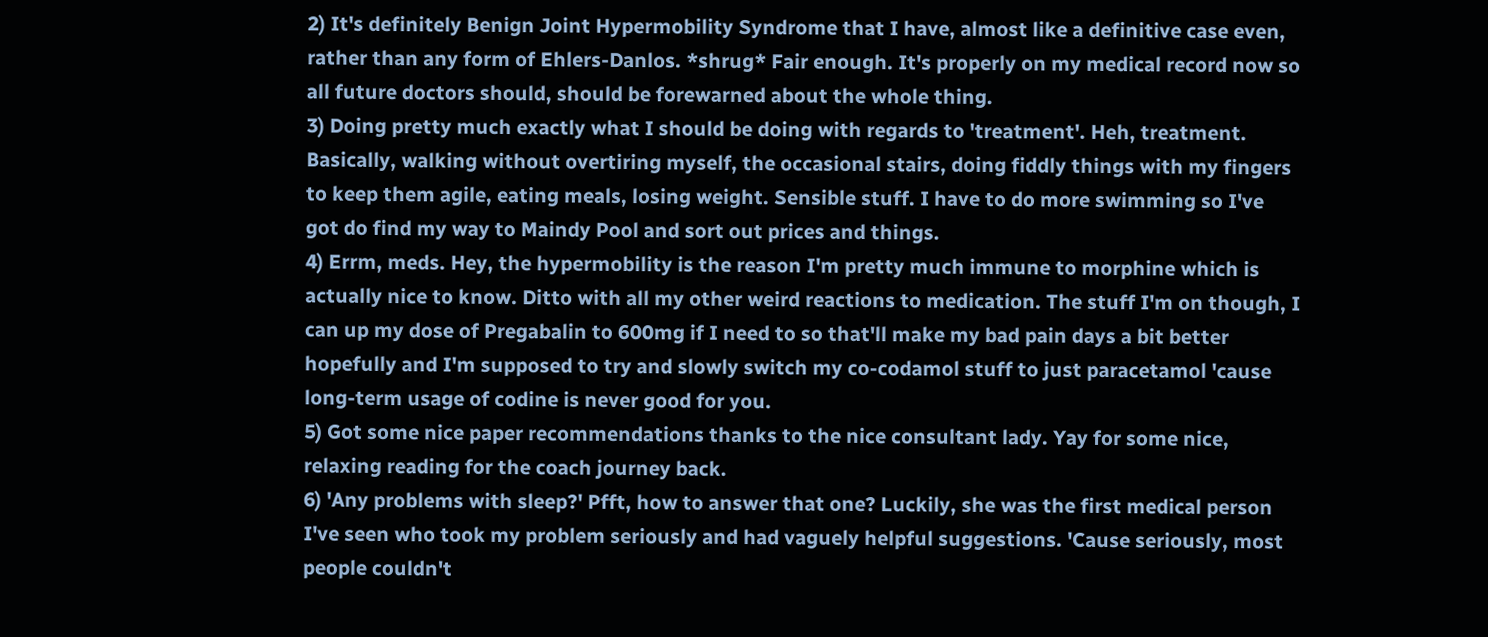2) It's definitely Benign Joint Hypermobility Syndrome that I have, almost like a definitive case even, rather than any form of Ehlers-Danlos. *shrug* Fair enough. It's properly on my medical record now so all future doctors should, should be forewarned about the whole thing.
3) Doing pretty much exactly what I should be doing with regards to 'treatment'. Heh, treatment. Basically, walking without overtiring myself, the occasional stairs, doing fiddly things with my fingers to keep them agile, eating meals, losing weight. Sensible stuff. I have to do more swimming so I've got do find my way to Maindy Pool and sort out prices and things.
4) Errm, meds. Hey, the hypermobility is the reason I'm pretty much immune to morphine which is actually nice to know. Ditto with all my other weird reactions to medication. The stuff I'm on though, I can up my dose of Pregabalin to 600mg if I need to so that'll make my bad pain days a bit better hopefully and I'm supposed to try and slowly switch my co-codamol stuff to just paracetamol 'cause long-term usage of codine is never good for you.
5) Got some nice paper recommendations thanks to the nice consultant lady. Yay for some nice, relaxing reading for the coach journey back.
6) 'Any problems with sleep?' Pfft, how to answer that one? Luckily, she was the first medical person I've seen who took my problem seriously and had vaguely helpful suggestions. 'Cause seriously, most people couldn't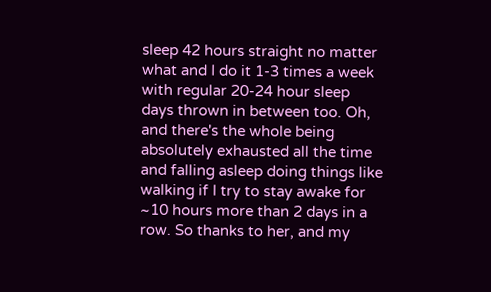sleep 42 hours straight no matter what and I do it 1-3 times a week with regular 20-24 hour sleep days thrown in between too. Oh, and there's the whole being absolutely exhausted all the time and falling asleep doing things like walking if I try to stay awake for ~10 hours more than 2 days in a row. So thanks to her, and my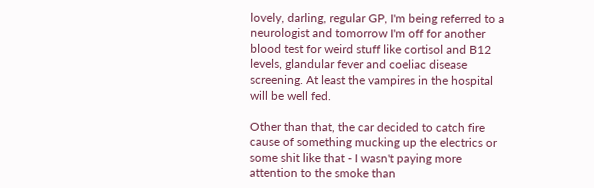lovely, darling, regular GP, I'm being referred to a neurologist and tomorrow I'm off for another blood test for weird stuff like cortisol and B12 levels, glandular fever and coeliac disease screening. At least the vampires in the hospital will be well fed.

Other than that, the car decided to catch fire cause of something mucking up the electrics or some shit like that - I wasn't paying more attention to the smoke than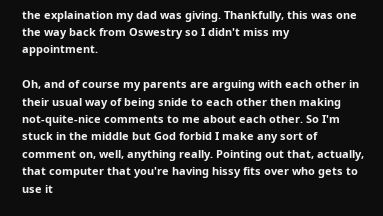the explaination my dad was giving. Thankfully, this was one the way back from Oswestry so I didn't miss my appointment.

Oh, and of course my parents are arguing with each other in their usual way of being snide to each other then making not-quite-nice comments to me about each other. So I'm stuck in the middle but God forbid I make any sort of comment on, well, anything really. Pointing out that, actually, that computer that you're having hissy fits over who gets to use it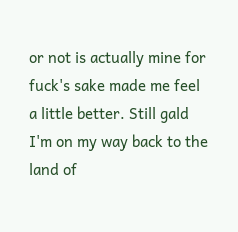or not is actually mine for fuck's sake made me feel a little better. Still gald I'm on my way back to the land of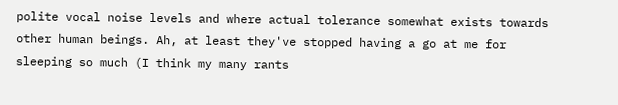polite vocal noise levels and where actual tolerance somewhat exists towards other human beings. Ah, at least they've stopped having a go at me for sleeping so much (I think my many rants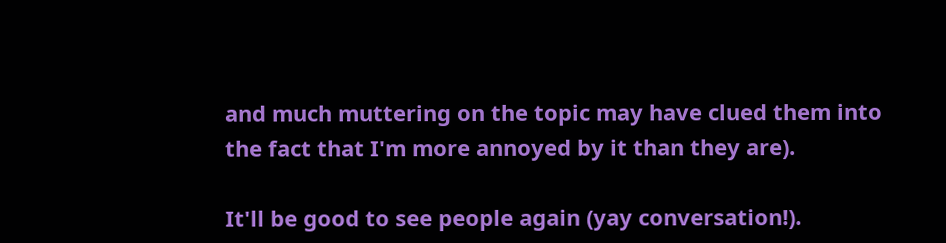and much muttering on the topic may have clued them into the fact that I'm more annoyed by it than they are).

It'll be good to see people again (yay conversation!).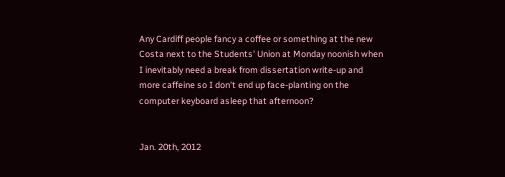Any Cardiff people fancy a coffee or something at the new Costa next to the Students' Union at Monday noonish when I inevitably need a break from dissertation write-up and more caffeine so I don't end up face-planting on the computer keyboard asleep that afternoon?


Jan. 20th, 2012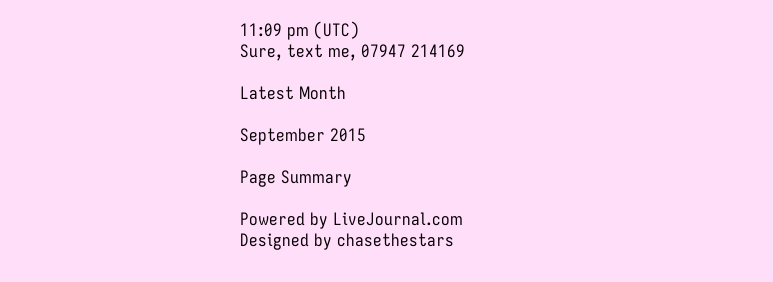11:09 pm (UTC)
Sure, text me, 07947 214169

Latest Month

September 2015

Page Summary

Powered by LiveJournal.com
Designed by chasethestars